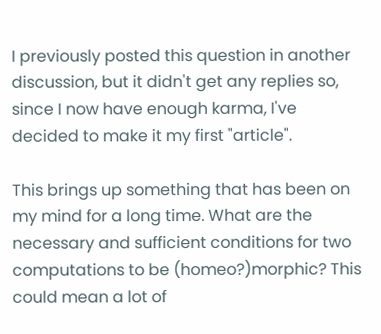I previously posted this question in another discussion, but it didn't get any replies so, since I now have enough karma, I've decided to make it my first "article".

This brings up something that has been on my mind for a long time. What are the necessary and sufficient conditions for two computations to be (homeo?)morphic? This could mean a lot of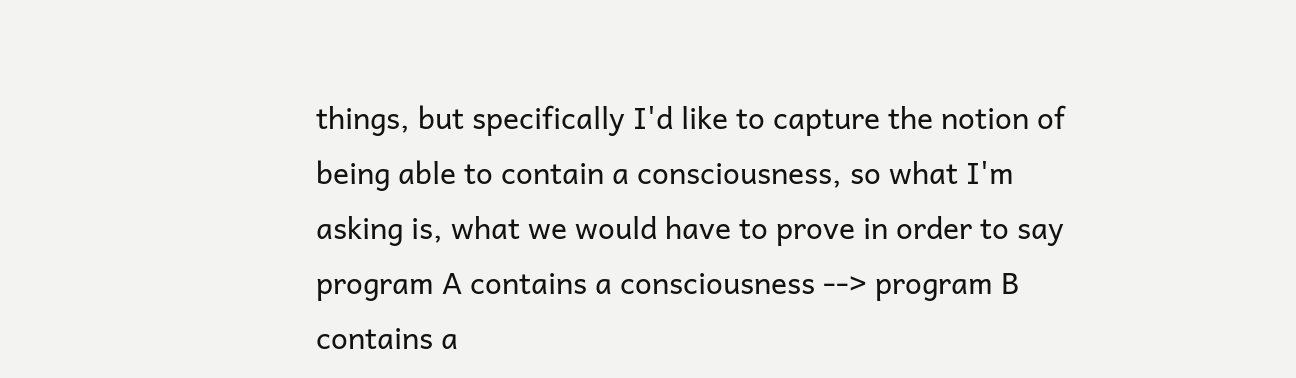things, but specifically I'd like to capture the notion of being able to contain a consciousness, so what I'm asking is, what we would have to prove in order to say program A contains a consciousness --> program B contains a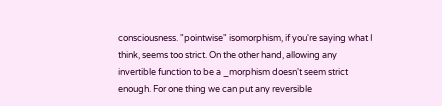consciousness. "pointwise" isomorphism, if you're saying what I think, seems too strict. On the other hand, allowing any invertible function to be a _morphism doesn't seem strict enough. For one thing we can put any reversible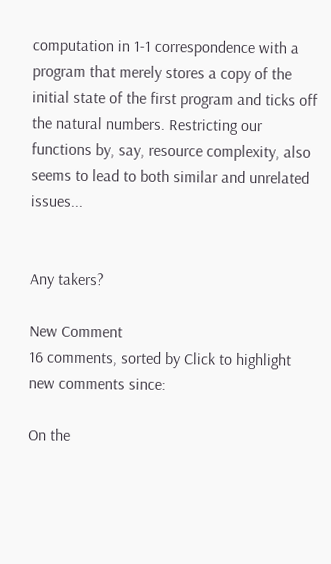computation in 1-1 correspondence with a program that merely stores a copy of the initial state of the first program and ticks off the natural numbers. Restricting our functions by, say, resource complexity, also seems to lead to both similar and unrelated issues...


Any takers?

New Comment
16 comments, sorted by Click to highlight new comments since:

On the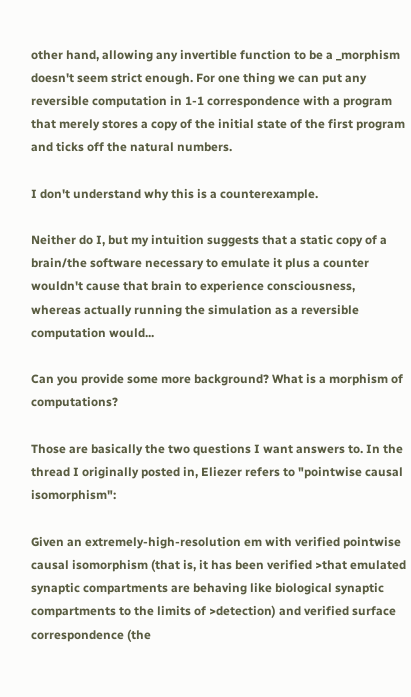other hand, allowing any invertible function to be a _morphism doesn't seem strict enough. For one thing we can put any reversible computation in 1-1 correspondence with a program that merely stores a copy of the initial state of the first program and ticks off the natural numbers.

I don't understand why this is a counterexample.

Neither do I, but my intuition suggests that a static copy of a brain/the software necessary to emulate it plus a counter wouldn't cause that brain to experience consciousness, whereas actually running the simulation as a reversible computation would...

Can you provide some more background? What is a morphism of computations?

Those are basically the two questions I want answers to. In the thread I originally posted in, Eliezer refers to "pointwise causal isomorphism":

Given an extremely-high-resolution em with verified pointwise causal isomorphism (that is, it has been verified >that emulated synaptic compartments are behaving like biological synaptic compartments to the limits of >detection) and verified surface correspondence (the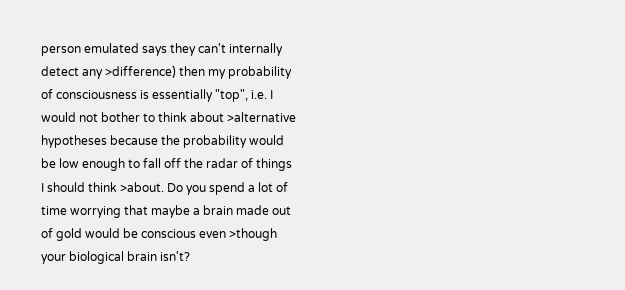person emulated says they can't internally detect any >difference) then my probability of consciousness is essentially "top", i.e. I would not bother to think about >alternative hypotheses because the probability would be low enough to fall off the radar of things I should think >about. Do you spend a lot of time worrying that maybe a brain made out of gold would be conscious even >though your biological brain isn't?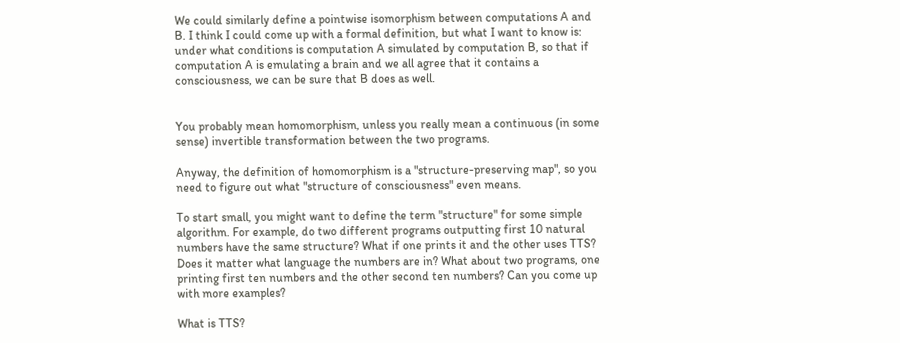We could similarly define a pointwise isomorphism between computations A and B. I think I could come up with a formal definition, but what I want to know is: under what conditions is computation A simulated by computation B, so that if computation A is emulating a brain and we all agree that it contains a consciousness, we can be sure that B does as well.


You probably mean homomorphism, unless you really mean a continuous (in some sense) invertible transformation between the two programs.

Anyway, the definition of homomorphism is a "structure-preserving map", so you need to figure out what "structure of consciousness" even means.

To start small, you might want to define the term "structure" for some simple algorithm. For example, do two different programs outputting first 10 natural numbers have the same structure? What if one prints it and the other uses TTS? Does it matter what language the numbers are in? What about two programs, one printing first ten numbers and the other second ten numbers? Can you come up with more examples?

What is TTS?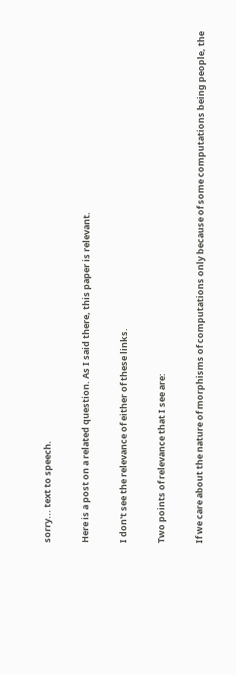sorry... text to speech.

Here is a post on a related question. As I said there, this paper is relevant.

I don't see the relevance of either of these links.

Two points of relevance that I see are:

If we care about the nature of morphisms of computations only because of some computations being people, the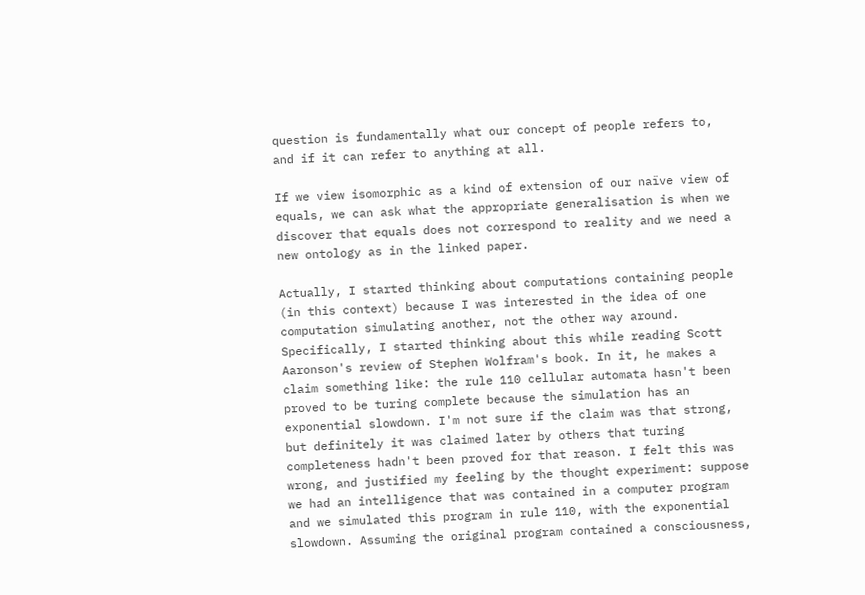question is fundamentally what our concept of people refers to, and if it can refer to anything at all.

If we view isomorphic as a kind of extension of our naïve view of equals, we can ask what the appropriate generalisation is when we discover that equals does not correspond to reality and we need a new ontology as in the linked paper.

Actually, I started thinking about computations containing people (in this context) because I was interested in the idea of one computation simulating another, not the other way around. Specifically, I started thinking about this while reading Scott Aaronson's review of Stephen Wolfram's book. In it, he makes a claim something like: the rule 110 cellular automata hasn't been proved to be turing complete because the simulation has an exponential slowdown. I'm not sure if the claim was that strong, but definitely it was claimed later by others that turing completeness hadn't been proved for that reason. I felt this was wrong, and justified my feeling by the thought experiment: suppose we had an intelligence that was contained in a computer program and we simulated this program in rule 110, with the exponential slowdown. Assuming the original program contained a consciousness,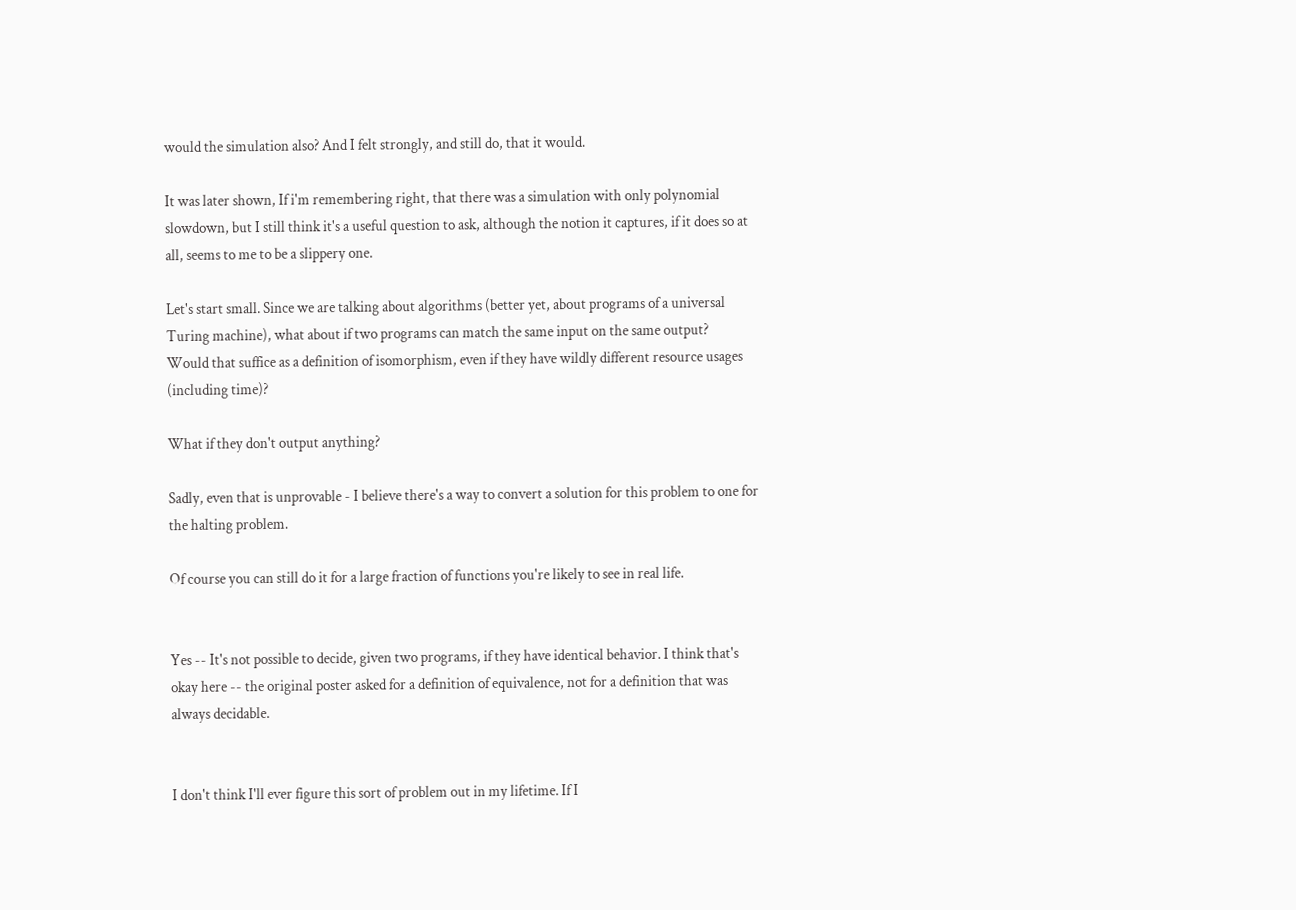would the simulation also? And I felt strongly, and still do, that it would.

It was later shown, If i'm remembering right, that there was a simulation with only polynomial slowdown, but I still think it's a useful question to ask, although the notion it captures, if it does so at all, seems to me to be a slippery one.

Let's start small. Since we are talking about algorithms (better yet, about programs of a universal Turing machine), what about if two programs can match the same input on the same output?
Would that suffice as a definition of isomorphism, even if they have wildly different resource usages (including time)?

What if they don't output anything?

Sadly, even that is unprovable - I believe there's a way to convert a solution for this problem to one for the halting problem.

Of course you can still do it for a large fraction of functions you're likely to see in real life.


Yes -- It's not possible to decide, given two programs, if they have identical behavior. I think that's okay here -- the original poster asked for a definition of equivalence, not for a definition that was always decidable.


I don't think I'll ever figure this sort of problem out in my lifetime. If I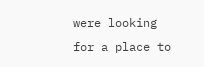were looking for a place to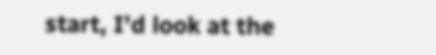start, I'd look at the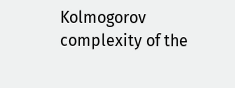Kolmogorov complexity of the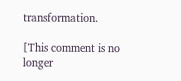transformation.

[This comment is no longer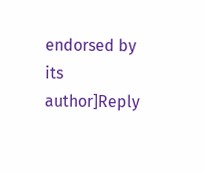endorsed by its author]Reply